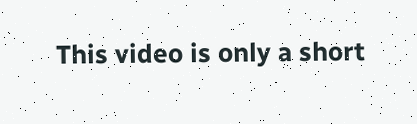This video is only a short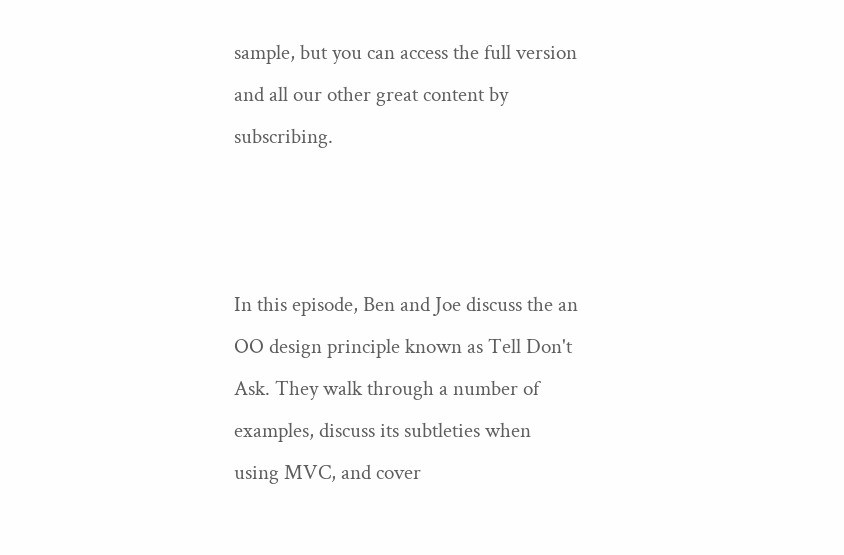sample, but you can access the full version and all our other great content by subscribing.



In this episode, Ben and Joe discuss the an OO design principle known as Tell Don't Ask. They walk through a number of examples, discuss its subtleties when using MVC, and cover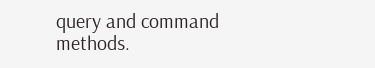query and command methods.